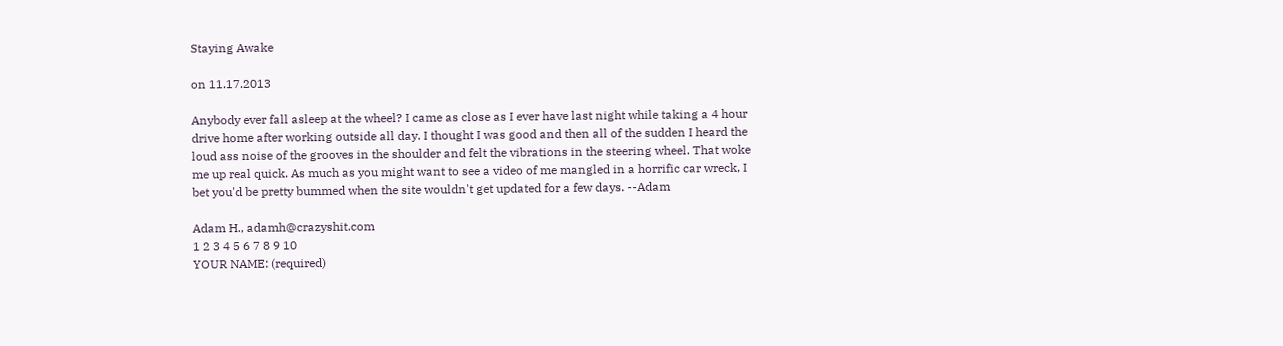Staying Awake

on 11.17.2013

Anybody ever fall asleep at the wheel? I came as close as I ever have last night while taking a 4 hour drive home after working outside all day. I thought I was good and then all of the sudden I heard the loud ass noise of the grooves in the shoulder and felt the vibrations in the steering wheel. That woke me up real quick. As much as you might want to see a video of me mangled in a horrific car wreck, I bet you'd be pretty bummed when the site wouldn't get updated for a few days. --Adam

Adam H., adamh@crazyshit.com
1 2 3 4 5 6 7 8 9 10
YOUR NAME: (required)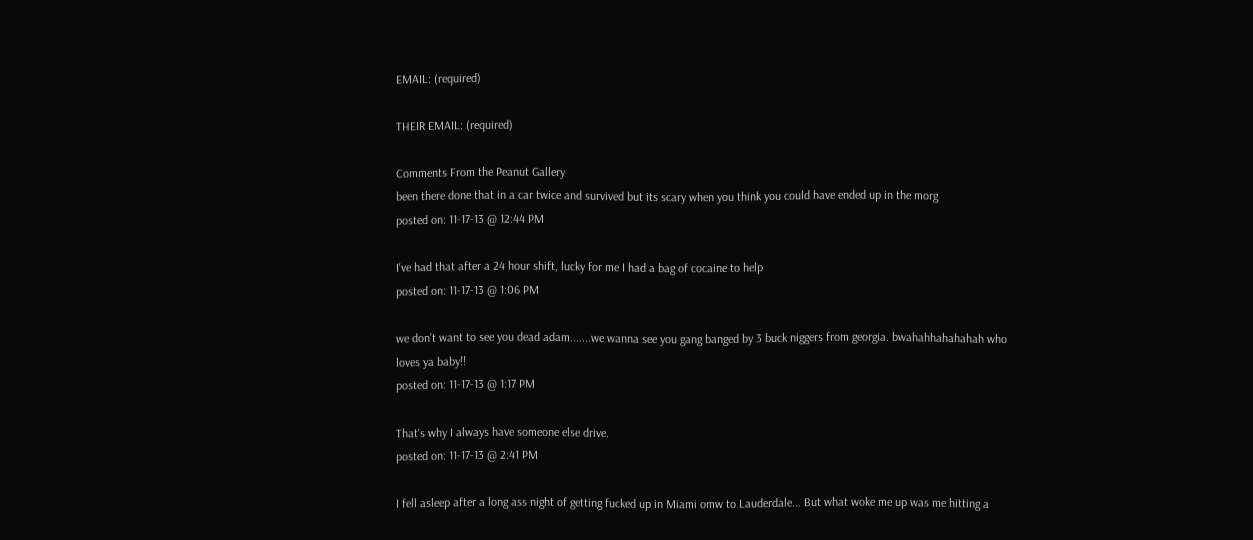EMAIL: (required)

THEIR EMAIL: (required)

Comments From the Peanut Gallery
been there done that in a car twice and survived but its scary when you think you could have ended up in the morg
posted on: 11-17-13 @ 12:44 PM

I've had that after a 24 hour shift, lucky for me I had a bag of cocaine to help
posted on: 11-17-13 @ 1:06 PM

we don’t want to see you dead adam.......we wanna see you gang banged by 3 buck niggers from georgia. bwahahhahahahah who loves ya baby!!
posted on: 11-17-13 @ 1:17 PM

That's why I always have someone else drive.
posted on: 11-17-13 @ 2:41 PM

I fell asleep after a long ass night of getting fucked up in Miami omw to Lauderdale... But what woke me up was me hitting a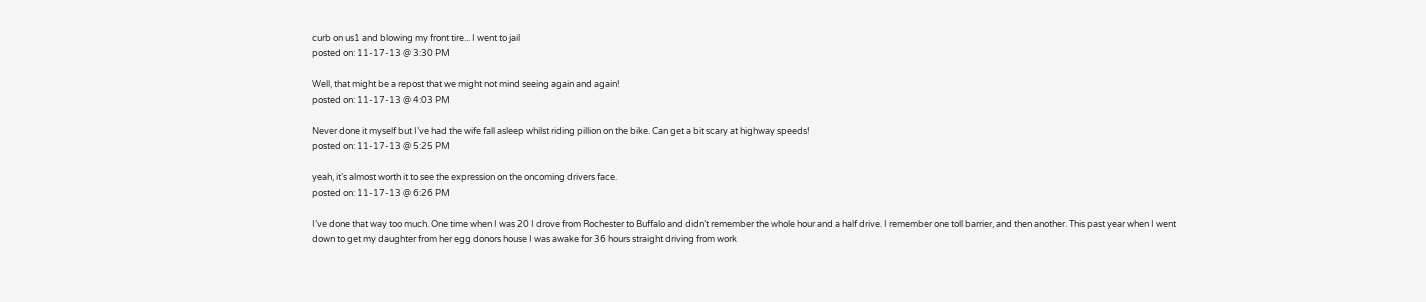curb on us1 and blowing my front tire... I went to jail
posted on: 11-17-13 @ 3:30 PM

Well, that might be a repost that we might not mind seeing again and again!
posted on: 11-17-13 @ 4:03 PM

Never done it myself but I’ve had the wife fall asleep whilst riding pillion on the bike. Can get a bit scary at highway speeds!
posted on: 11-17-13 @ 5:25 PM

yeah, it’s almost worth it to see the expression on the oncoming drivers face.
posted on: 11-17-13 @ 6:26 PM

I’ve done that way too much. One time when I was 20 I drove from Rochester to Buffalo and didn’t remember the whole hour and a half drive. I remember one toll barrier, and then another. This past year when I went down to get my daughter from her egg donors house I was awake for 36 hours straight driving from work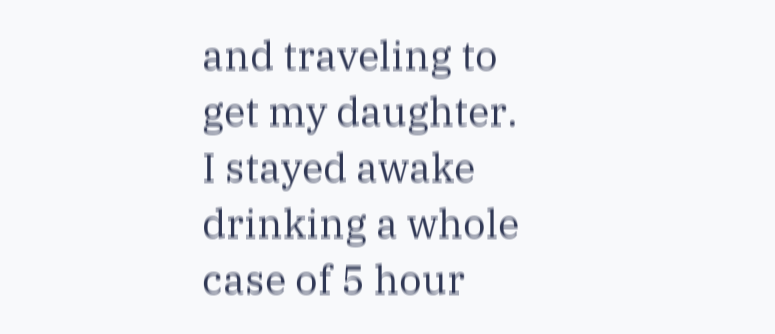and traveling to get my daughter. I stayed awake drinking a whole case of 5 hour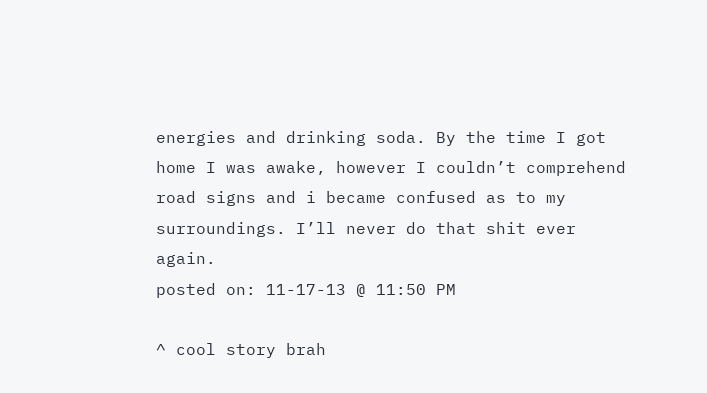energies and drinking soda. By the time I got home I was awake, however I couldn’t comprehend road signs and i became confused as to my surroundings. I’ll never do that shit ever again.
posted on: 11-17-13 @ 11:50 PM

^ cool story brah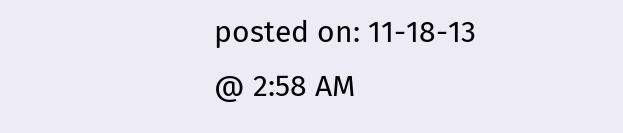posted on: 11-18-13 @ 2:58 AM